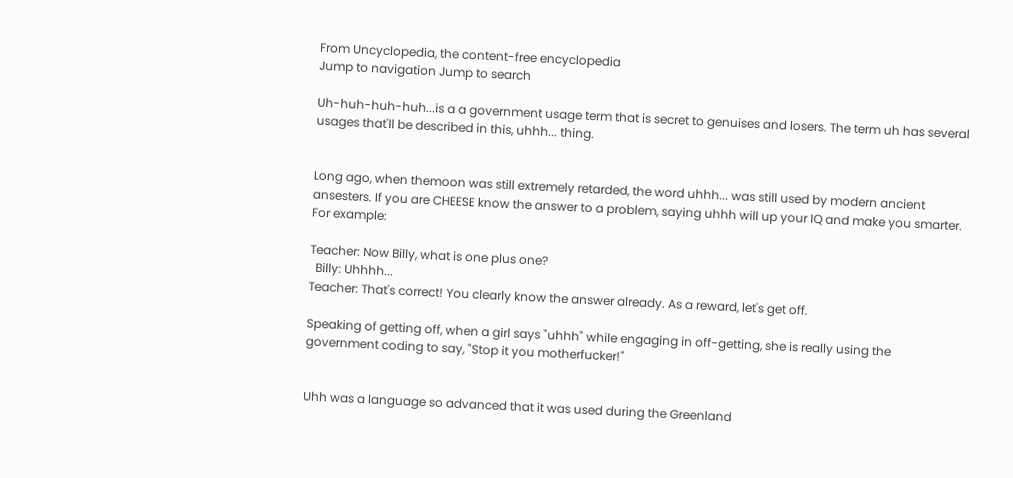From Uncyclopedia, the content-free encyclopedia
Jump to navigation Jump to search

Uh-huh-huh-huh...is a a government usage term that is secret to genuises and losers. The term uh has several usages that'll be described in this, uhhh... thing.


Long ago, when themoon was still extremely retarded, the word uhhh... was still used by modern ancient ansesters. If you are CHEESE know the answer to a problem, saying uhhh will up your IQ and make you smarter. For example:

Teacher: Now Billy, what is one plus one?
  Billy: Uhhhh...
Teacher: That's correct! You clearly know the answer already. As a reward, let's get off.

Speaking of getting off, when a girl says "uhhh" while engaging in off-getting, she is really using the government coding to say, "Stop it you motherfucker!"


Uhh was a language so advanced that it was used during the Greenland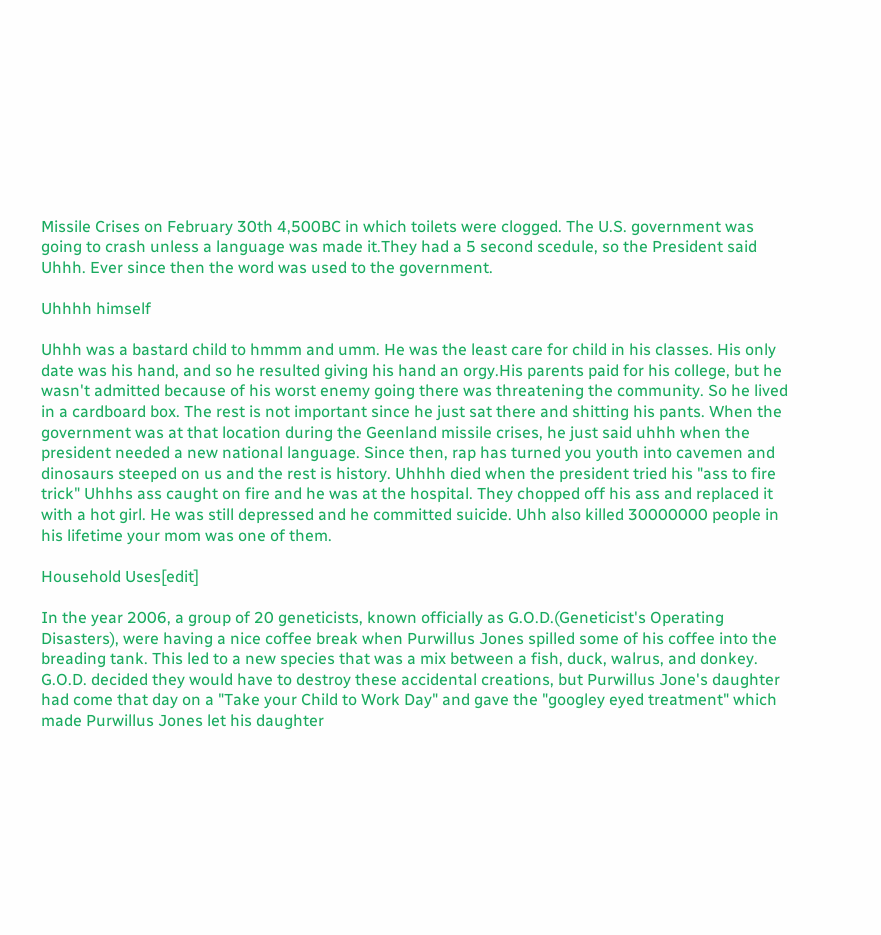Missile Crises on February 30th 4,500BC in which toilets were clogged. The U.S. government was going to crash unless a language was made it.They had a 5 second scedule, so the President said Uhhh. Ever since then the word was used to the government.

Uhhhh himself

Uhhh was a bastard child to hmmm and umm. He was the least care for child in his classes. His only date was his hand, and so he resulted giving his hand an orgy.His parents paid for his college, but he wasn't admitted because of his worst enemy going there was threatening the community. So he lived in a cardboard box. The rest is not important since he just sat there and shitting his pants. When the government was at that location during the Geenland missile crises, he just said uhhh when the president needed a new national language. Since then, rap has turned you youth into cavemen and dinosaurs steeped on us and the rest is history. Uhhhh died when the president tried his "ass to fire trick" Uhhhs ass caught on fire and he was at the hospital. They chopped off his ass and replaced it with a hot girl. He was still depressed and he committed suicide. Uhh also killed 30000000 people in his lifetime your mom was one of them.

Household Uses[edit]

In the year 2006, a group of 20 geneticists, known officially as G.O.D.(Geneticist's Operating Disasters), were having a nice coffee break when Purwillus Jones spilled some of his coffee into the breading tank. This led to a new species that was a mix between a fish, duck, walrus, and donkey. G.O.D. decided they would have to destroy these accidental creations, but Purwillus Jone's daughter had come that day on a "Take your Child to Work Day" and gave the "googley eyed treatment" which made Purwillus Jones let his daughter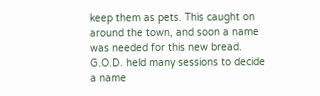keep them as pets. This caught on around the town, and soon a name was needed for this new bread. G.O.D. held many sessions to decide a name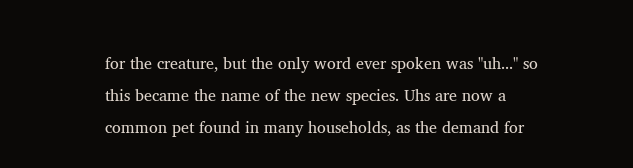for the creature, but the only word ever spoken was "uh..." so this became the name of the new species. Uhs are now a common pet found in many households, as the demand for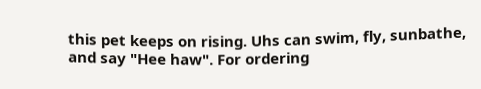this pet keeps on rising. Uhs can swim, fly, sunbathe, and say "Hee haw". For ordering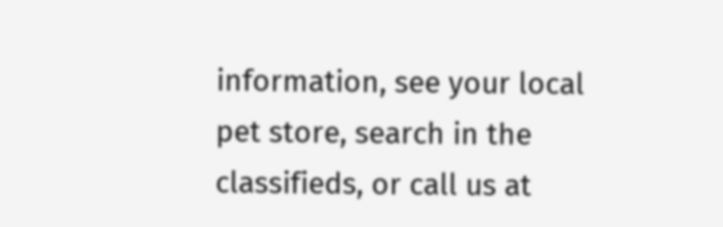information, see your local pet store, search in the classifieds, or call us at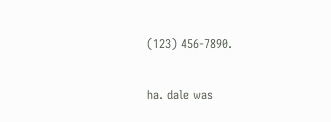(123) 456-7890.

ha. dale was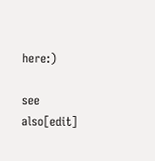here:)

see also[edit]